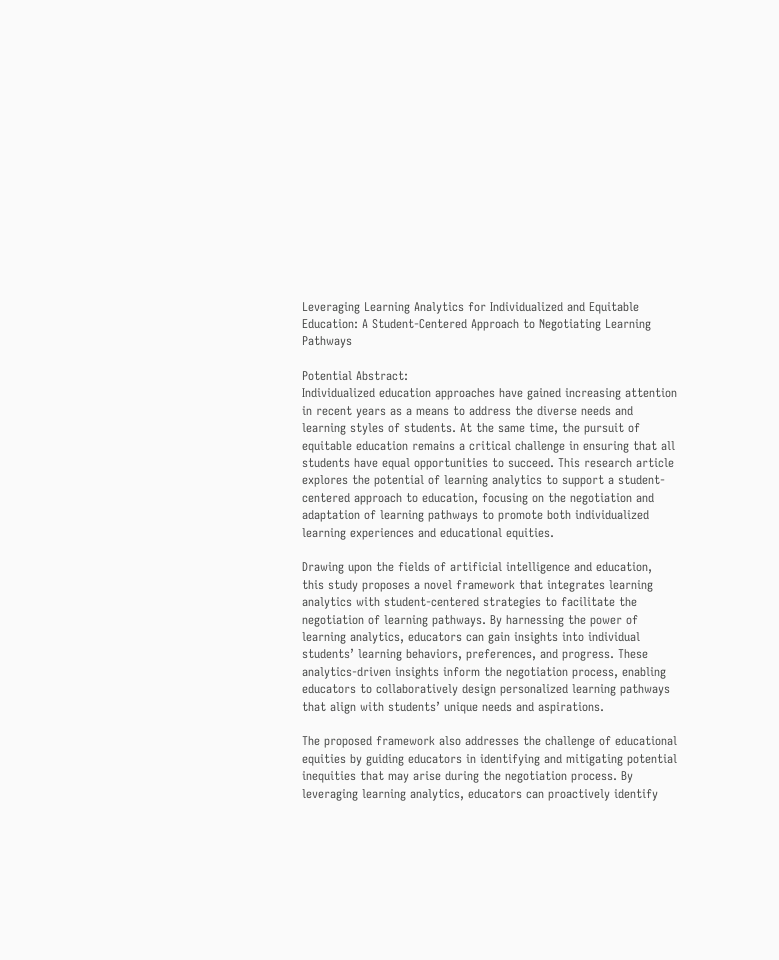Leveraging Learning Analytics for Individualized and Equitable Education: A Student-Centered Approach to Negotiating Learning Pathways

Potential Abstract:
Individualized education approaches have gained increasing attention in recent years as a means to address the diverse needs and learning styles of students. At the same time, the pursuit of equitable education remains a critical challenge in ensuring that all students have equal opportunities to succeed. This research article explores the potential of learning analytics to support a student-centered approach to education, focusing on the negotiation and adaptation of learning pathways to promote both individualized learning experiences and educational equities.

Drawing upon the fields of artificial intelligence and education, this study proposes a novel framework that integrates learning analytics with student-centered strategies to facilitate the negotiation of learning pathways. By harnessing the power of learning analytics, educators can gain insights into individual students’ learning behaviors, preferences, and progress. These analytics-driven insights inform the negotiation process, enabling educators to collaboratively design personalized learning pathways that align with students’ unique needs and aspirations.

The proposed framework also addresses the challenge of educational equities by guiding educators in identifying and mitigating potential inequities that may arise during the negotiation process. By leveraging learning analytics, educators can proactively identify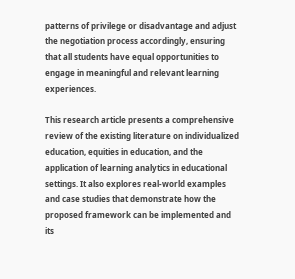patterns of privilege or disadvantage and adjust the negotiation process accordingly, ensuring that all students have equal opportunities to engage in meaningful and relevant learning experiences.

This research article presents a comprehensive review of the existing literature on individualized education, equities in education, and the application of learning analytics in educational settings. It also explores real-world examples and case studies that demonstrate how the proposed framework can be implemented and its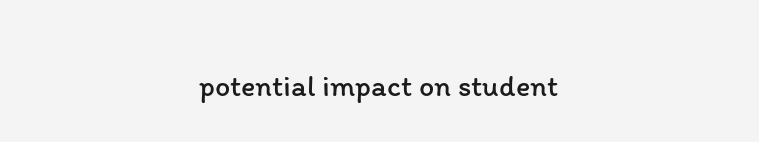potential impact on student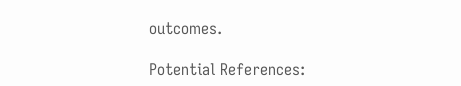outcomes.

Potential References: